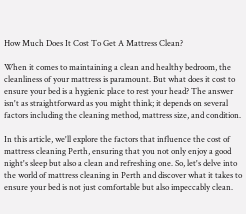How Much Does It Cost To Get A Mattress Clean?

When it comes to maintaining a clean and healthy bedroom, the cleanliness of your mattress is paramount. But what does it cost to ensure your bed is a hygienic place to rest your head? The answer isn't as straightforward as you might think; it depends on several factors including the cleaning method, mattress size, and condition.

In this article, we'll explore the factors that influence the cost of mattress cleaning Perth, ensuring that you not only enjoy a good night's sleep but also a clean and refreshing one. So, let's delve into the world of mattress cleaning in Perth and discover what it takes to ensure your bed is not just comfortable but also impeccably clean.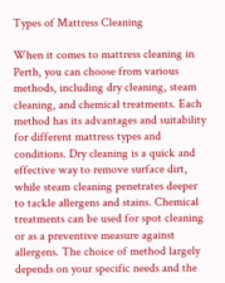Types of Mattress Cleaning

When it comes to mattress cleaning in Perth, you can choose from various methods, including dry cleaning, steam cleaning, and chemical treatments. Each method has its advantages and suitability for different mattress types and conditions. Dry cleaning is a quick and effective way to remove surface dirt, while steam cleaning penetrates deeper to tackle allergens and stains. Chemical treatments can be used for spot cleaning or as a preventive measure against allergens. The choice of method largely depends on your specific needs and the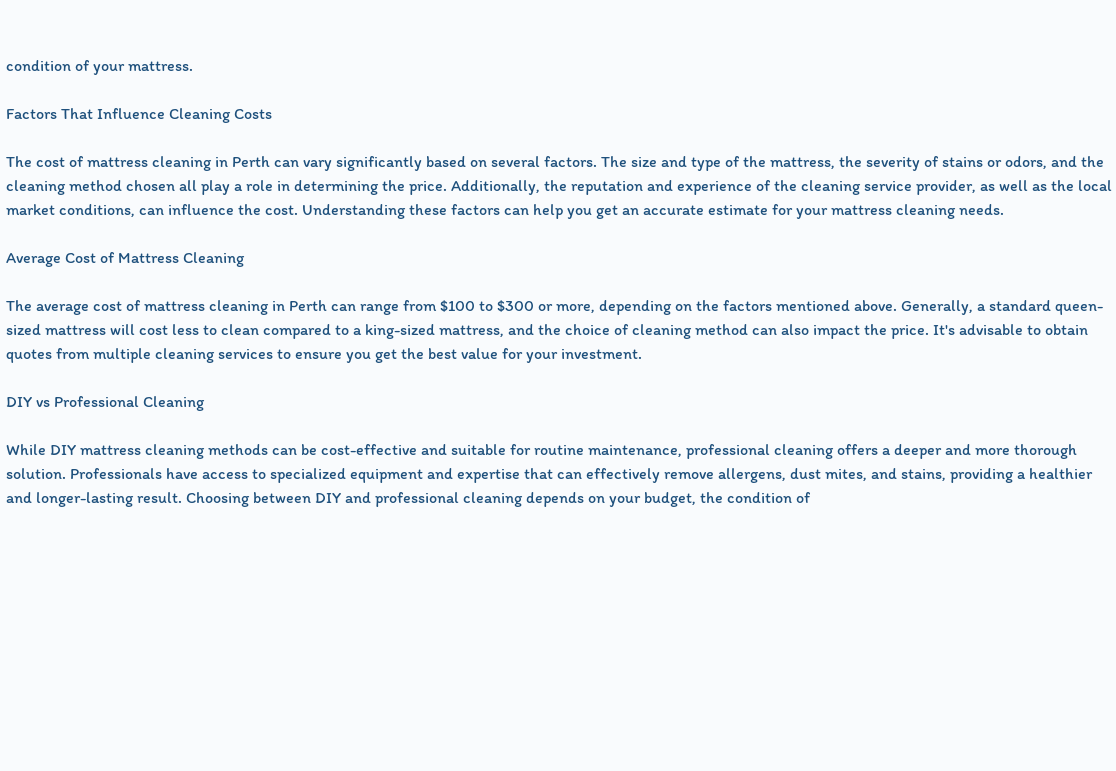condition of your mattress.

Factors That Influence Cleaning Costs

The cost of mattress cleaning in Perth can vary significantly based on several factors. The size and type of the mattress, the severity of stains or odors, and the cleaning method chosen all play a role in determining the price. Additionally, the reputation and experience of the cleaning service provider, as well as the local market conditions, can influence the cost. Understanding these factors can help you get an accurate estimate for your mattress cleaning needs.

Average Cost of Mattress Cleaning

The average cost of mattress cleaning in Perth can range from $100 to $300 or more, depending on the factors mentioned above. Generally, a standard queen-sized mattress will cost less to clean compared to a king-sized mattress, and the choice of cleaning method can also impact the price. It's advisable to obtain quotes from multiple cleaning services to ensure you get the best value for your investment.

DIY vs Professional Cleaning

While DIY mattress cleaning methods can be cost-effective and suitable for routine maintenance, professional cleaning offers a deeper and more thorough solution. Professionals have access to specialized equipment and expertise that can effectively remove allergens, dust mites, and stains, providing a healthier and longer-lasting result. Choosing between DIY and professional cleaning depends on your budget, the condition of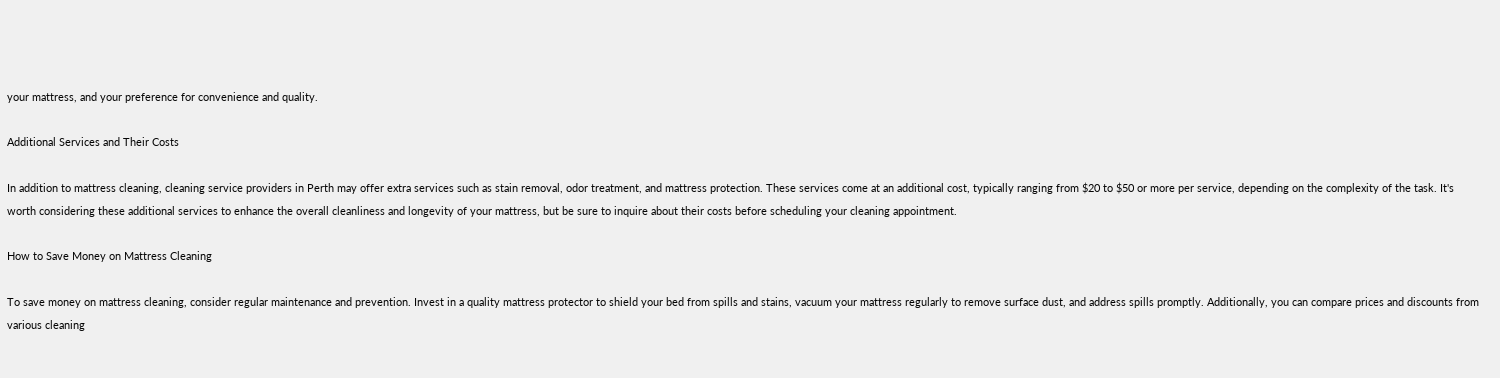your mattress, and your preference for convenience and quality.

Additional Services and Their Costs

In addition to mattress cleaning, cleaning service providers in Perth may offer extra services such as stain removal, odor treatment, and mattress protection. These services come at an additional cost, typically ranging from $20 to $50 or more per service, depending on the complexity of the task. It's worth considering these additional services to enhance the overall cleanliness and longevity of your mattress, but be sure to inquire about their costs before scheduling your cleaning appointment.

How to Save Money on Mattress Cleaning

To save money on mattress cleaning, consider regular maintenance and prevention. Invest in a quality mattress protector to shield your bed from spills and stains, vacuum your mattress regularly to remove surface dust, and address spills promptly. Additionally, you can compare prices and discounts from various cleaning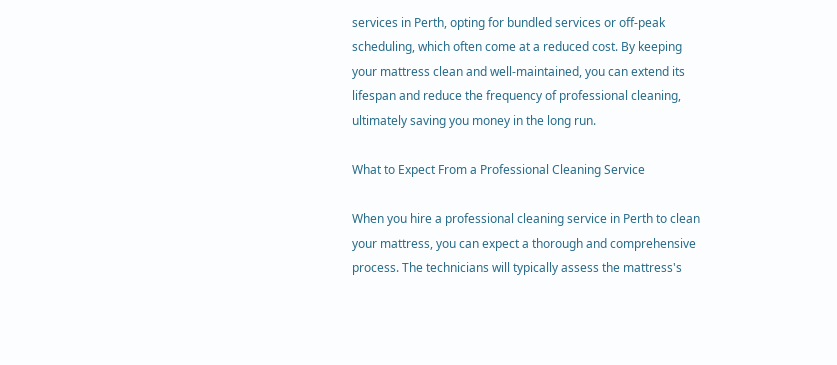services in Perth, opting for bundled services or off-peak scheduling, which often come at a reduced cost. By keeping your mattress clean and well-maintained, you can extend its lifespan and reduce the frequency of professional cleaning, ultimately saving you money in the long run.

What to Expect From a Professional Cleaning Service

When you hire a professional cleaning service in Perth to clean your mattress, you can expect a thorough and comprehensive process. The technicians will typically assess the mattress's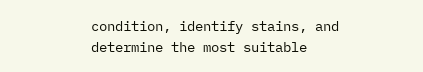condition, identify stains, and determine the most suitable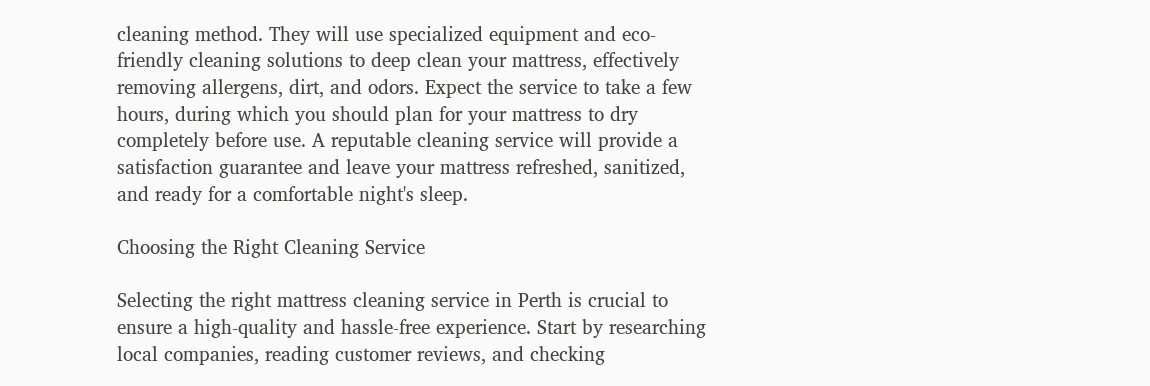cleaning method. They will use specialized equipment and eco-friendly cleaning solutions to deep clean your mattress, effectively removing allergens, dirt, and odors. Expect the service to take a few hours, during which you should plan for your mattress to dry completely before use. A reputable cleaning service will provide a satisfaction guarantee and leave your mattress refreshed, sanitized, and ready for a comfortable night's sleep.

Choosing the Right Cleaning Service

Selecting the right mattress cleaning service in Perth is crucial to ensure a high-quality and hassle-free experience. Start by researching local companies, reading customer reviews, and checking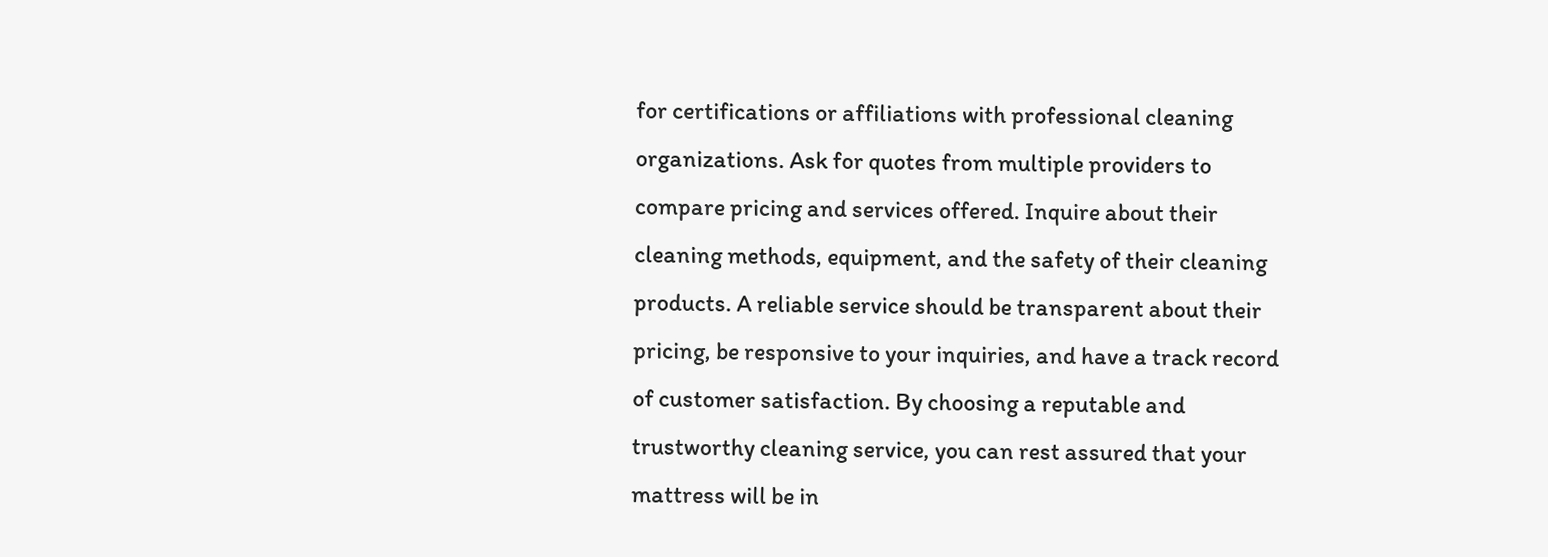for certifications or affiliations with professional cleaning organizations. Ask for quotes from multiple providers to compare pricing and services offered. Inquire about their cleaning methods, equipment, and the safety of their cleaning products. A reliable service should be transparent about their pricing, be responsive to your inquiries, and have a track record of customer satisfaction. By choosing a reputable and trustworthy cleaning service, you can rest assured that your mattress will be in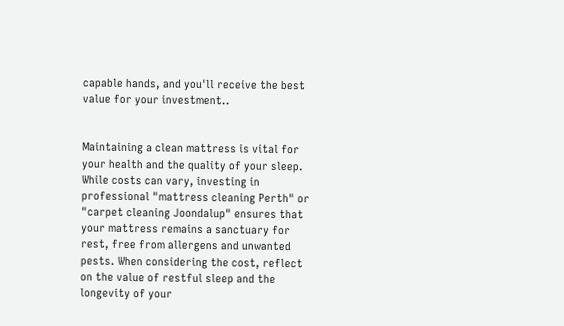capable hands, and you'll receive the best value for your investment..


Maintaining a clean mattress is vital for your health and the quality of your sleep. While costs can vary, investing in professional "mattress cleaning Perth" or "carpet cleaning Joondalup" ensures that your mattress remains a sanctuary for rest, free from allergens and unwanted pests. When considering the cost, reflect on the value of restful sleep and the longevity of your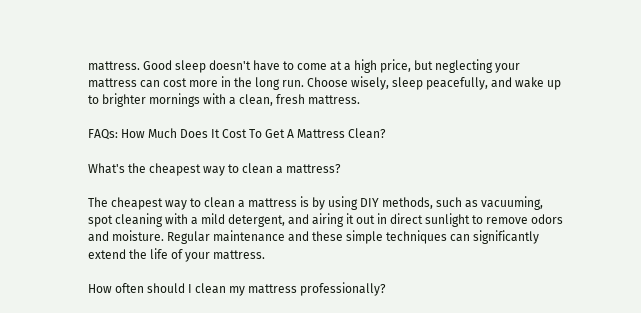mattress. Good sleep doesn't have to come at a high price, but neglecting your mattress can cost more in the long run. Choose wisely, sleep peacefully, and wake up to brighter mornings with a clean, fresh mattress.

FAQs: How Much Does It Cost To Get A Mattress Clean?

What's the cheapest way to clean a mattress?

The cheapest way to clean a mattress is by using DIY methods, such as vacuuming, spot cleaning with a mild detergent, and airing it out in direct sunlight to remove odors and moisture. Regular maintenance and these simple techniques can significantly extend the life of your mattress.

How often should I clean my mattress professionally?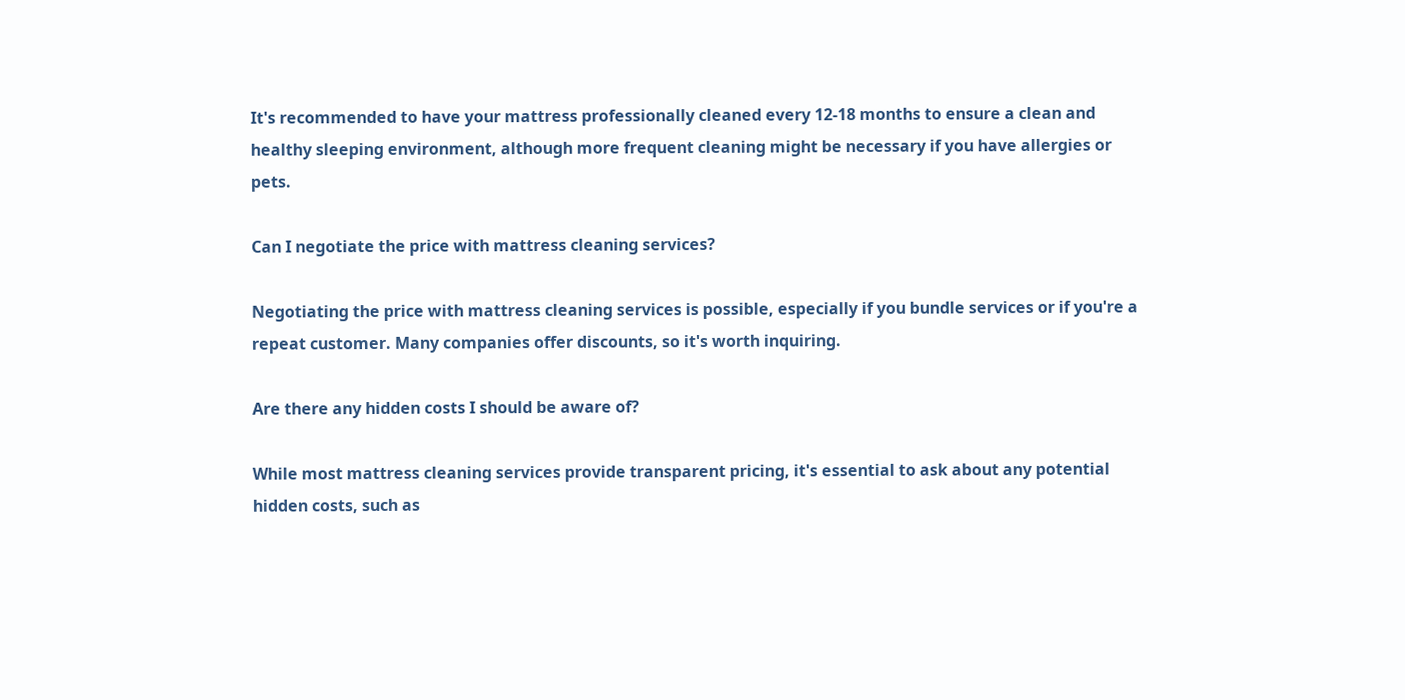It's recommended to have your mattress professionally cleaned every 12-18 months to ensure a clean and healthy sleeping environment, although more frequent cleaning might be necessary if you have allergies or pets.

Can I negotiate the price with mattress cleaning services?

Negotiating the price with mattress cleaning services is possible, especially if you bundle services or if you're a repeat customer. Many companies offer discounts, so it's worth inquiring.

Are there any hidden costs I should be aware of?

While most mattress cleaning services provide transparent pricing, it's essential to ask about any potential hidden costs, such as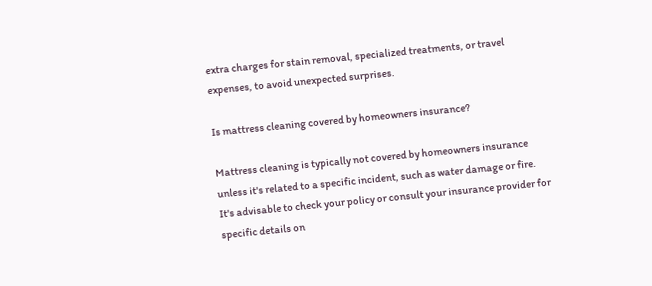extra charges for stain removal, specialized treatments, or travel expenses, to avoid unexpected surprises.

Is mattress cleaning covered by homeowners insurance?

Mattress cleaning is typically not covered by homeowners insurance unless it's related to a specific incident, such as water damage or fire. It's advisable to check your policy or consult your insurance provider for specific details on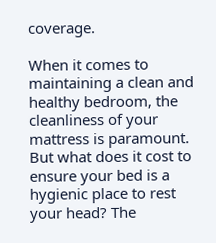coverage.

When it comes to maintaining a clean and healthy bedroom, the cleanliness of your mattress is paramount. But what does it cost to ensure your bed is a hygienic place to rest your head? The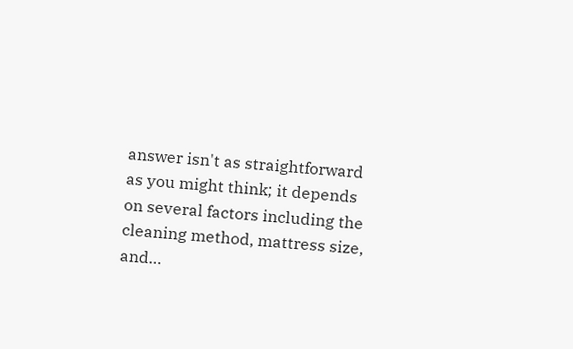answer isn't as straightforward as you might think; it depends on several factors including the cleaning method, mattress size, and…